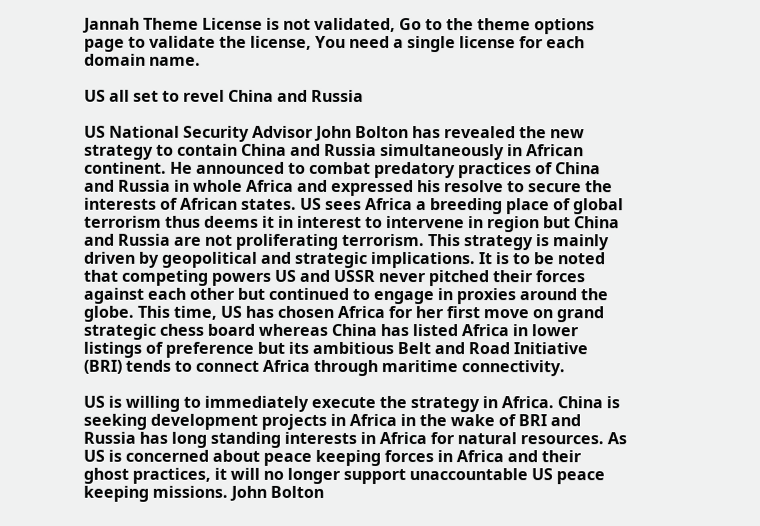Jannah Theme License is not validated, Go to the theme options page to validate the license, You need a single license for each domain name.

US all set to revel China and Russia

US National Security Advisor John Bolton has revealed the new strategy to contain China and Russia simultaneously in African continent. He announced to combat predatory practices of China and Russia in whole Africa and expressed his resolve to secure the interests of African states. US sees Africa a breeding place of global terrorism thus deems it in interest to intervene in region but China and Russia are not proliferating terrorism. This strategy is mainly driven by geopolitical and strategic implications. It is to be noted that competing powers US and USSR never pitched their forces against each other but continued to engage in proxies around the globe. This time, US has chosen Africa for her first move on grand strategic chess board whereas China has listed Africa in lower listings of preference but its ambitious Belt and Road Initiative (BRI) tends to connect Africa through maritime connectivity.

US is willing to immediately execute the strategy in Africa. China is seeking development projects in Africa in the wake of BRI and Russia has long standing interests in Africa for natural resources. As US is concerned about peace keeping forces in Africa and their ghost practices, it will no longer support unaccountable US peace keeping missions. John Bolton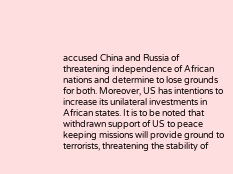accused China and Russia of threatening independence of African nations and determine to lose grounds for both. Moreover, US has intentions to increase its unilateral investments in African states. It is to be noted that withdrawn support of US to peace keeping missions will provide ground to terrorists, threatening the stability of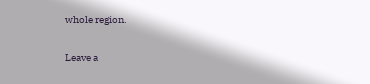whole region.

Leave a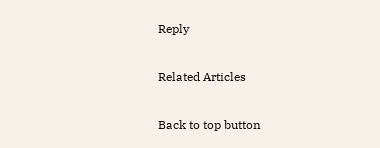Reply

Related Articles

Back to top button